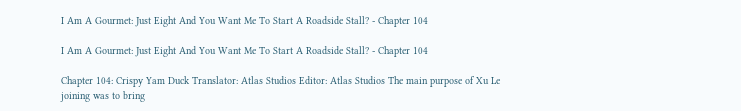I Am A Gourmet: Just Eight And You Want Me To Start A Roadside Stall? - Chapter 104

I Am A Gourmet: Just Eight And You Want Me To Start A Roadside Stall? - Chapter 104

Chapter 104: Crispy Yam Duck Translator: Atlas Studios Editor: Atlas Studios The main purpose of Xu Le joining was to bring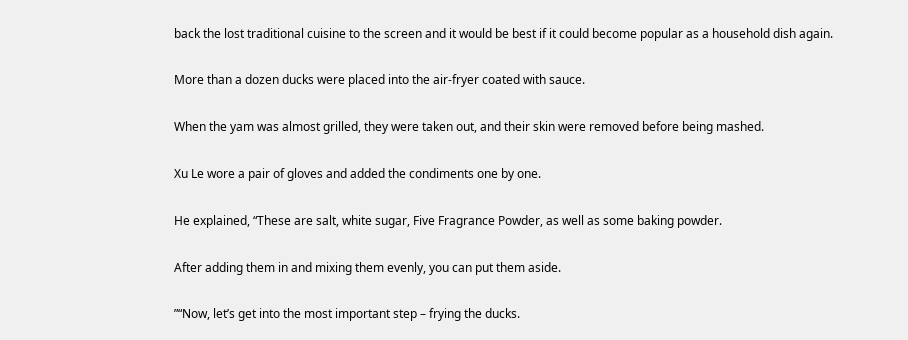back the lost traditional cuisine to the screen and it would be best if it could become popular as a household dish again.

More than a dozen ducks were placed into the air-fryer coated with sauce.

When the yam was almost grilled, they were taken out, and their skin were removed before being mashed.

Xu Le wore a pair of gloves and added the condiments one by one.

He explained, “These are salt, white sugar, Five Fragrance Powder, as well as some baking powder.

After adding them in and mixing them evenly, you can put them aside.

”“Now, let’s get into the most important step – frying the ducks.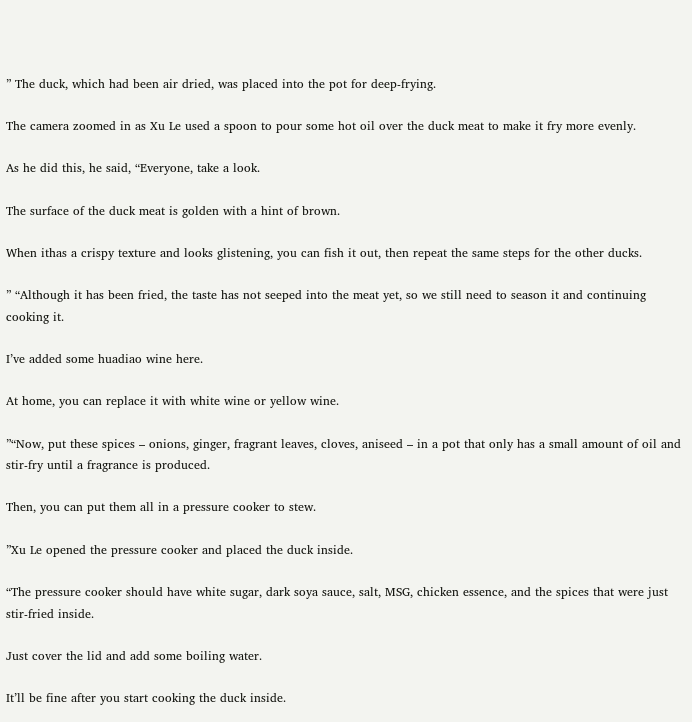” The duck, which had been air dried, was placed into the pot for deep-frying.

The camera zoomed in as Xu Le used a spoon to pour some hot oil over the duck meat to make it fry more evenly.

As he did this, he said, “Everyone, take a look.

The surface of the duck meat is golden with a hint of brown.

When ithas a crispy texture and looks glistening, you can fish it out, then repeat the same steps for the other ducks.

” “Although it has been fried, the taste has not seeped into the meat yet, so we still need to season it and continuing cooking it.

I’ve added some huadiao wine here.

At home, you can replace it with white wine or yellow wine.

”“Now, put these spices – onions, ginger, fragrant leaves, cloves, aniseed – in a pot that only has a small amount of oil and stir-fry until a fragrance is produced.

Then, you can put them all in a pressure cooker to stew.

”Xu Le opened the pressure cooker and placed the duck inside.

“The pressure cooker should have white sugar, dark soya sauce, salt, MSG, chicken essence, and the spices that were just stir-fried inside.

Just cover the lid and add some boiling water.

It’ll be fine after you start cooking the duck inside.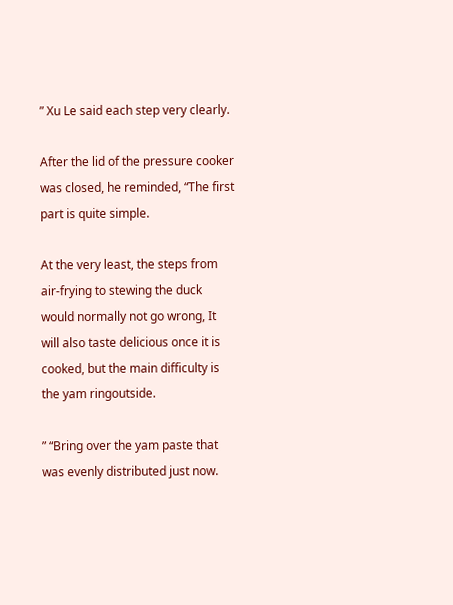” Xu Le said each step very clearly.

After the lid of the pressure cooker was closed, he reminded, “The first part is quite simple.

At the very least, the steps from air-frying to stewing the duck would normally not go wrong, It will also taste delicious once it is cooked, but the main difficulty is the yam ringoutside.

” “Bring over the yam paste that was evenly distributed just now.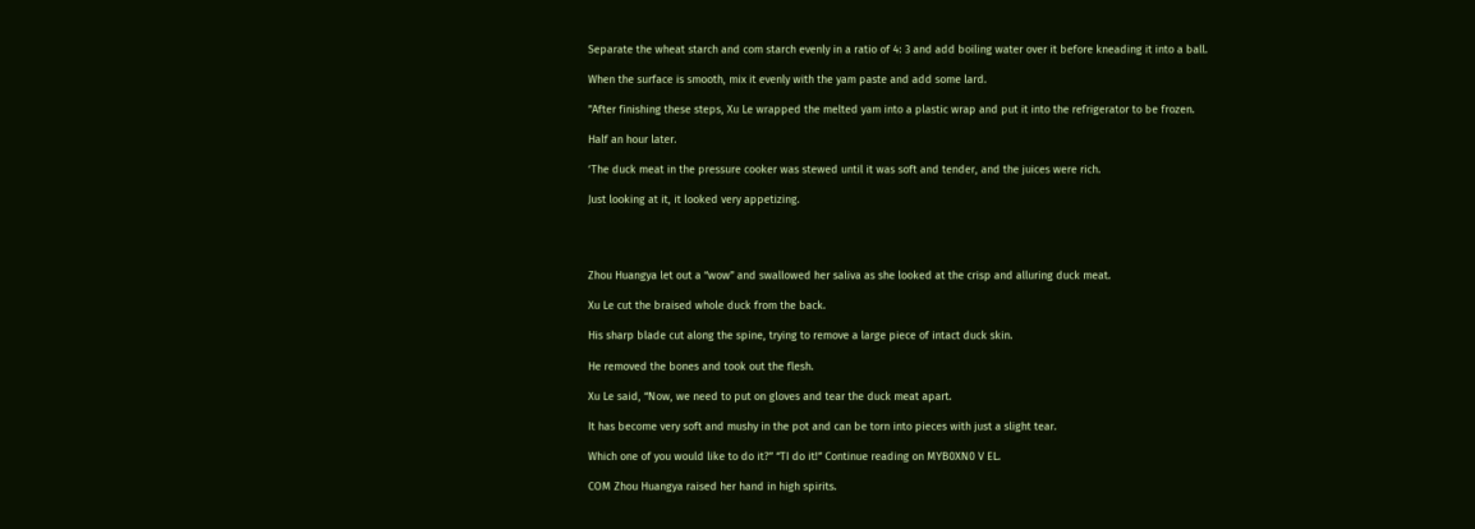Separate the wheat starch and com starch evenly in a ratio of 4: 3 and add boiling water over it before kneading it into a ball.

When the surface is smooth, mix it evenly with the yam paste and add some lard.

”After finishing these steps, Xu Le wrapped the melted yam into a plastic wrap and put it into the refrigerator to be frozen.

Half an hour later.

‘The duck meat in the pressure cooker was stewed until it was soft and tender, and the juices were rich.

Just looking at it, it looked very appetizing.




Zhou Huangya let out a “wow” and swallowed her saliva as she looked at the crisp and alluring duck meat.

Xu Le cut the braised whole duck from the back.

His sharp blade cut along the spine, trying to remove a large piece of intact duck skin.

He removed the bones and took out the flesh.

Xu Le said, “Now, we need to put on gloves and tear the duck meat apart.

It has become very soft and mushy in the pot and can be torn into pieces with just a slight tear.

Which one of you would like to do it?” “TI do it!” Continue reading on MYB0XN0 V EL.

COM Zhou Huangya raised her hand in high spirits.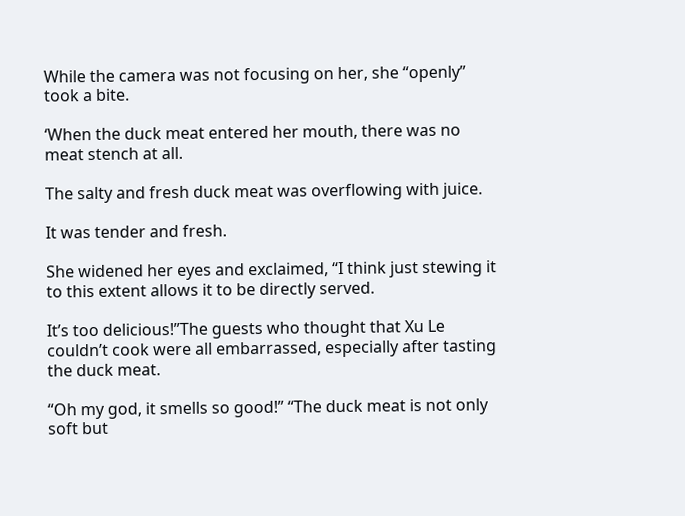While the camera was not focusing on her, she “openly” took a bite.

‘When the duck meat entered her mouth, there was no meat stench at all.

The salty and fresh duck meat was overflowing with juice.

It was tender and fresh.

She widened her eyes and exclaimed, “I think just stewing it to this extent allows it to be directly served.

It’s too delicious!”The guests who thought that Xu Le couldn’t cook were all embarrassed, especially after tasting the duck meat.

“Oh my god, it smells so good!” “The duck meat is not only soft but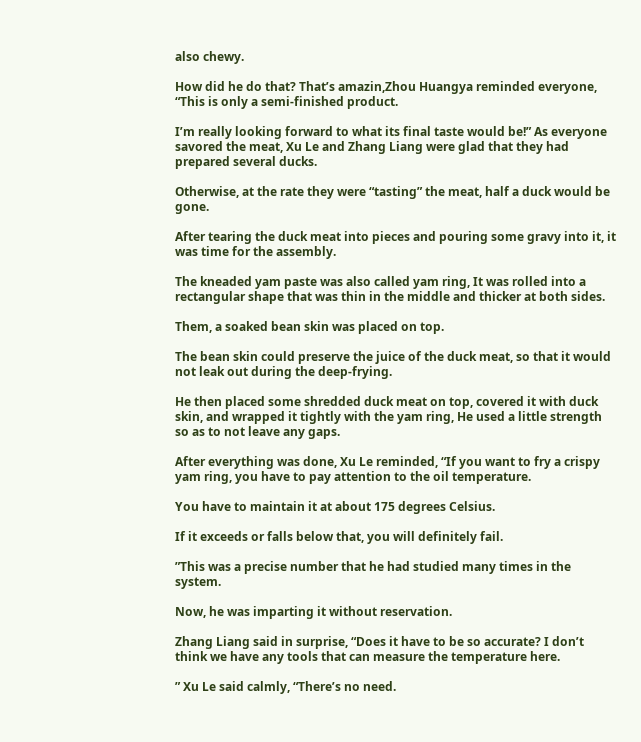also chewy.

How did he do that? That’s amazin,Zhou Huangya reminded everyone, “This is only a semi-finished product.

I’m really looking forward to what its final taste would be!” As everyone savored the meat, Xu Le and Zhang Liang were glad that they had prepared several ducks.

Otherwise, at the rate they were “tasting” the meat, half a duck would be gone.

After tearing the duck meat into pieces and pouring some gravy into it, it was time for the assembly.

The kneaded yam paste was also called yam ring, It was rolled into a rectangular shape that was thin in the middle and thicker at both sides.

Them, a soaked bean skin was placed on top.

The bean skin could preserve the juice of the duck meat, so that it would not leak out during the deep-frying.

He then placed some shredded duck meat on top, covered it with duck skin, and wrapped it tightly with the yam ring, He used a little strength so as to not leave any gaps.

After everything was done, Xu Le reminded, “If you want to fry a crispy yam ring, you have to pay attention to the oil temperature.

You have to maintain it at about 175 degrees Celsius.

If it exceeds or falls below that, you will definitely fail.

”This was a precise number that he had studied many times in the system.

Now, he was imparting it without reservation.

Zhang Liang said in surprise, “Does it have to be so accurate? I don’t think we have any tools that can measure the temperature here.

” Xu Le said calmly, “There’s no need.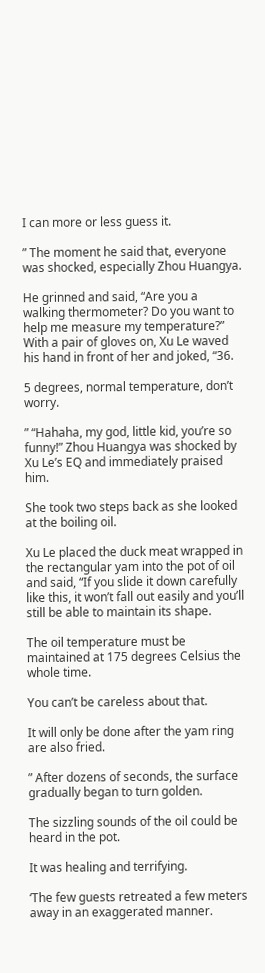I can more or less guess it.

” The moment he said that, everyone was shocked, especially Zhou Huangya.

He grinned and said, “Are you a walking thermometer? Do you want to help me measure my temperature?” With a pair of gloves on, Xu Le waved his hand in front of her and joked, “36.

5 degrees, normal temperature, don’t worry.

” “Hahaha, my god, little kid, you’re so funny!” Zhou Huangya was shocked by Xu Le’s EQ and immediately praised him.

She took two steps back as she looked at the boiling oil.

Xu Le placed the duck meat wrapped in the rectangular yam into the pot of oil and said, “If you slide it down carefully like this, it won’t fall out easily and you’ll still be able to maintain its shape.

The oil temperature must be maintained at 175 degrees Celsius the whole time.

You can’t be careless about that.

It will only be done after the yam ring are also fried.

” After dozens of seconds, the surface gradually began to turn golden.

The sizzling sounds of the oil could be heard in the pot.

It was healing and terrifying.

‘The few guests retreated a few meters away in an exaggerated manner.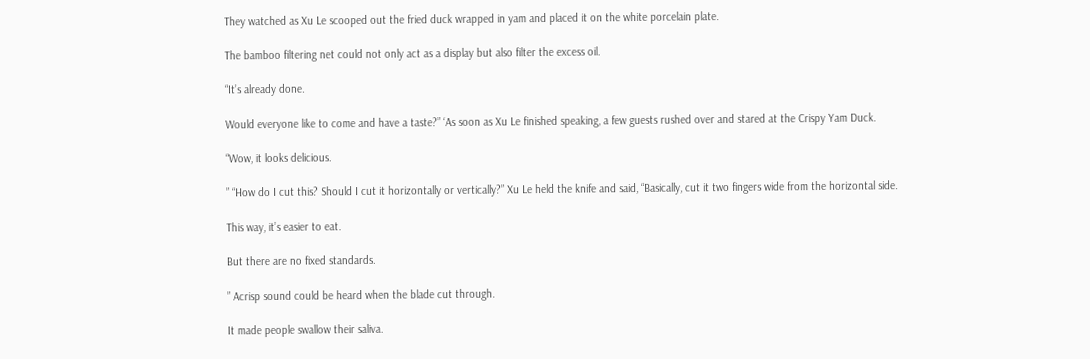They watched as Xu Le scooped out the fried duck wrapped in yam and placed it on the white porcelain plate.

The bamboo filtering net could not only act as a display but also filter the excess oil.

“It’s already done.

Would everyone like to come and have a taste?” ‘As soon as Xu Le finished speaking, a few guests rushed over and stared at the Crispy Yam Duck.

“Wow, it looks delicious.

” “How do I cut this? Should I cut it horizontally or vertically?” Xu Le held the knife and said, “Basically, cut it two fingers wide from the horizontal side.

This way, it’s easier to eat.

But there are no fixed standards.

” Acrisp sound could be heard when the blade cut through.

It made people swallow their saliva.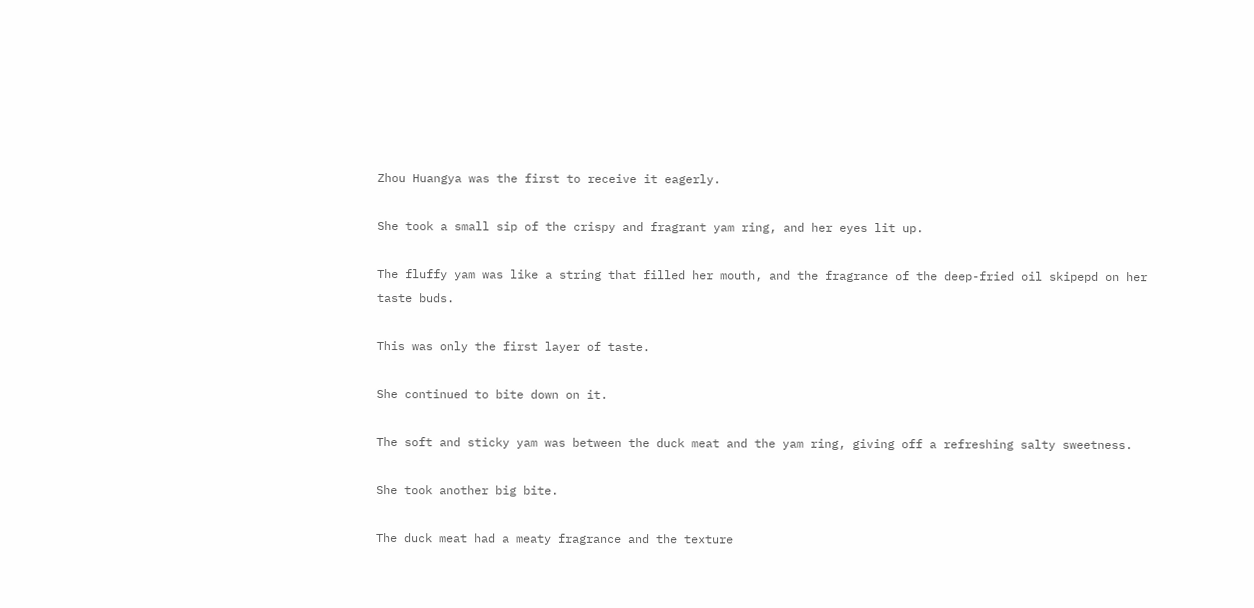Zhou Huangya was the first to receive it eagerly.

She took a small sip of the crispy and fragrant yam ring, and her eyes lit up.

The fluffy yam was like a string that filled her mouth, and the fragrance of the deep-fried oil skipepd on her taste buds.

This was only the first layer of taste.

She continued to bite down on it.

The soft and sticky yam was between the duck meat and the yam ring, giving off a refreshing salty sweetness.

She took another big bite.

The duck meat had a meaty fragrance and the texture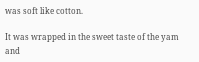was soft like cotton.

It was wrapped in the sweet taste of the yam and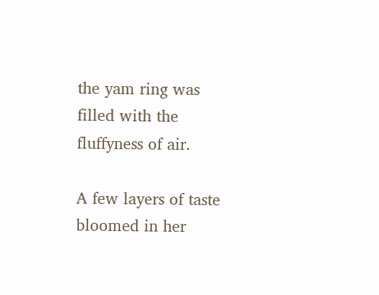the yam ring was filled with the fluffyness of air.

A few layers of taste bloomed in her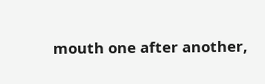mouth one after another,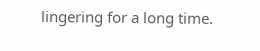lingering for a long time.